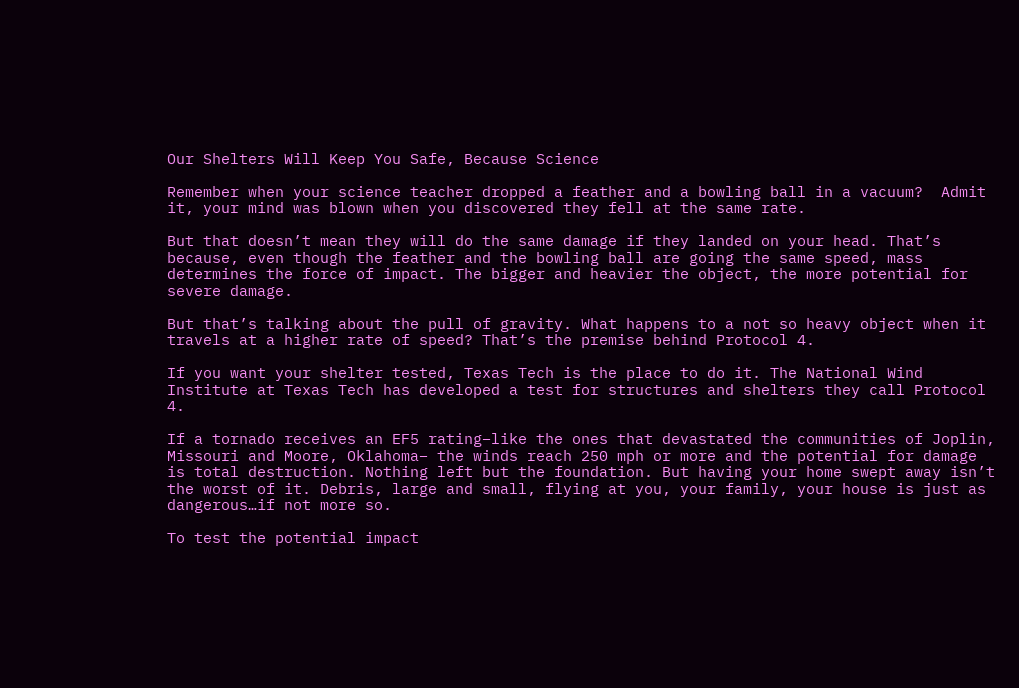Our Shelters Will Keep You Safe, Because Science

Remember when your science teacher dropped a feather and a bowling ball in a vacuum?  Admit it, your mind was blown when you discovered they fell at the same rate.

But that doesn’t mean they will do the same damage if they landed on your head. That’s because, even though the feather and the bowling ball are going the same speed, mass determines the force of impact. The bigger and heavier the object, the more potential for severe damage.

But that’s talking about the pull of gravity. What happens to a not so heavy object when it travels at a higher rate of speed? That’s the premise behind Protocol 4.

If you want your shelter tested, Texas Tech is the place to do it. The National Wind Institute at Texas Tech has developed a test for structures and shelters they call Protocol 4.

If a tornado receives an EF5 rating–like the ones that devastated the communities of Joplin, Missouri and Moore, Oklahoma– the winds reach 250 mph or more and the potential for damage is total destruction. Nothing left but the foundation. But having your home swept away isn’t the worst of it. Debris, large and small, flying at you, your family, your house is just as dangerous…if not more so.

To test the potential impact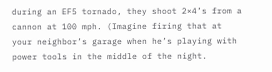during an EF5 tornado, they shoot 2×4’s from a cannon at 100 mph. (Imagine firing that at your neighbor’s garage when he’s playing with power tools in the middle of the night.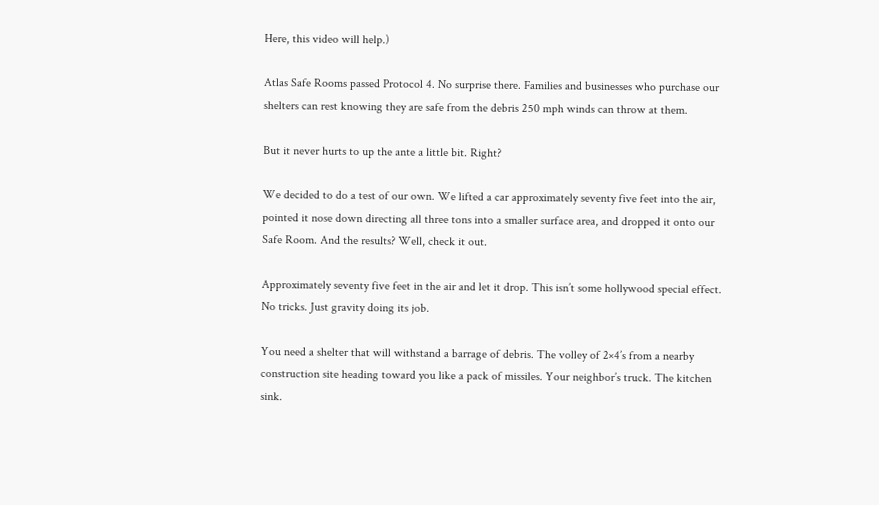Here, this video will help.)

Atlas Safe Rooms passed Protocol 4. No surprise there. Families and businesses who purchase our shelters can rest knowing they are safe from the debris 250 mph winds can throw at them.

But it never hurts to up the ante a little bit. Right?

We decided to do a test of our own. We lifted a car approximately seventy five feet into the air, pointed it nose down directing all three tons into a smaller surface area, and dropped it onto our Safe Room. And the results? Well, check it out.

Approximately seventy five feet in the air and let it drop. This isn’t some hollywood special effect. No tricks. Just gravity doing its job.

You need a shelter that will withstand a barrage of debris. The volley of 2×4’s from a nearby construction site heading toward you like a pack of missiles. Your neighbor’s truck. The kitchen sink.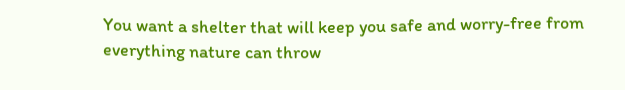You want a shelter that will keep you safe and worry-free from everything nature can throw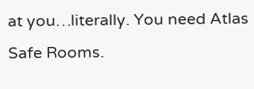at you…literally. You need Atlas Safe Rooms.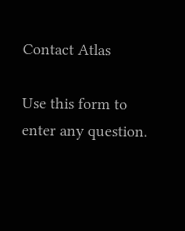Contact Atlas

Use this form to enter any question.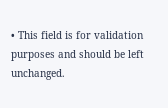• This field is for validation purposes and should be left unchanged.